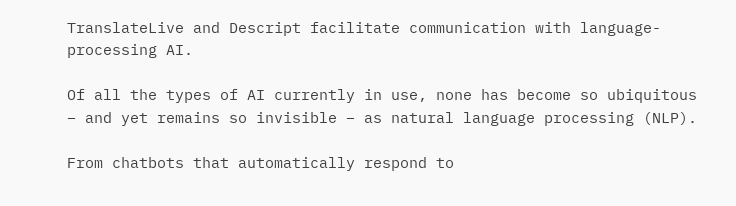TranslateLive and Descript facilitate communication with language-processing AI.

Of all the types of AI currently in use, none has become so ubiquitous – and yet remains so invisible – as natural language processing (NLP).

From chatbots that automatically respond to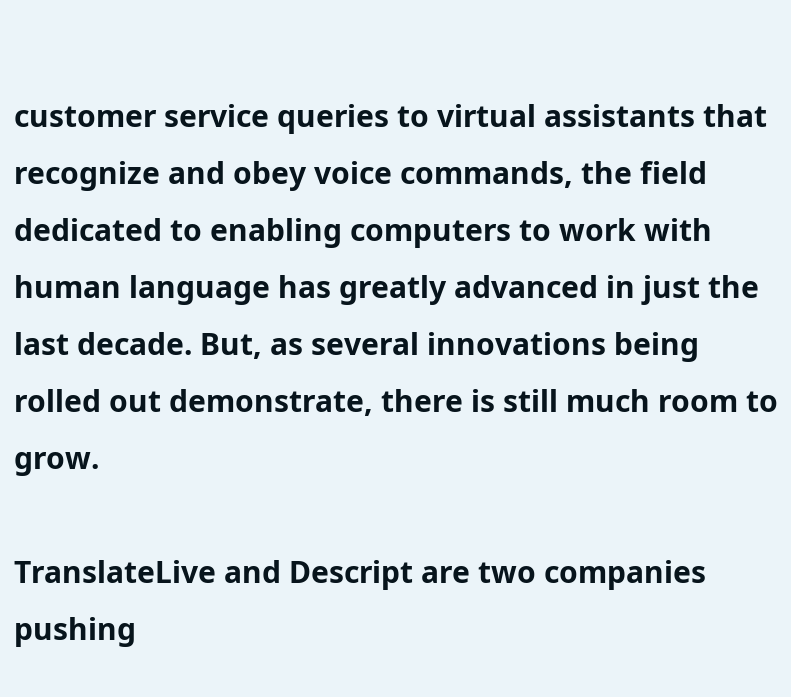customer service queries to virtual assistants that recognize and obey voice commands, the field dedicated to enabling computers to work with human language has greatly advanced in just the last decade. But, as several innovations being rolled out demonstrate, there is still much room to grow.

TranslateLive and Descript are two companies pushing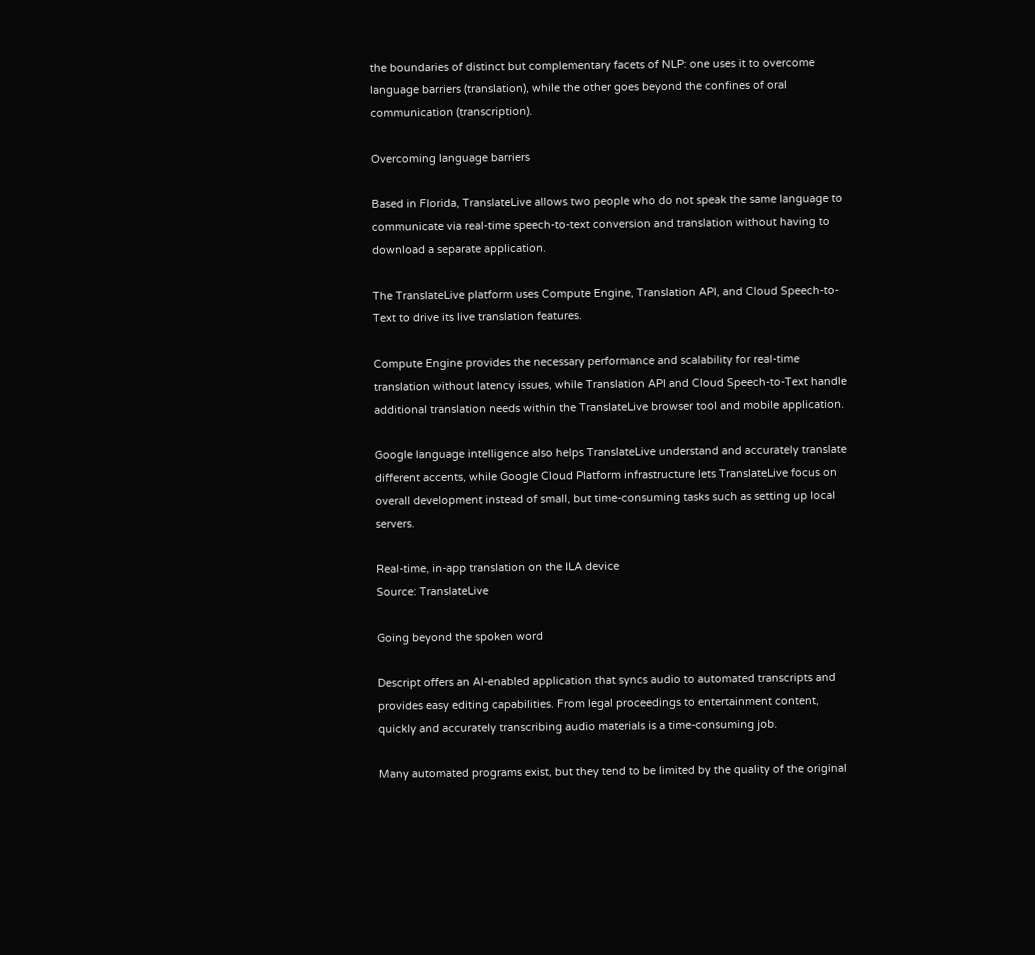the boundaries of distinct but complementary facets of NLP: one uses it to overcome language barriers (translation), while the other goes beyond the confines of oral communication (transcription).

Overcoming language barriers

Based in Florida, TranslateLive allows two people who do not speak the same language to communicate via real-time speech-to-text conversion and translation without having to download a separate application.

The TranslateLive platform uses Compute Engine, Translation API, and Cloud Speech-to-Text to drive its live translation features.

Compute Engine provides the necessary performance and scalability for real-time translation without latency issues, while Translation API and Cloud Speech-to-Text handle additional translation needs within the TranslateLive browser tool and mobile application.

Google language intelligence also helps TranslateLive understand and accurately translate different accents, while Google Cloud Platform infrastructure lets TranslateLive focus on overall development instead of small, but time-consuming tasks such as setting up local servers.

Real-time, in-app translation on the ILA device
Source: TranslateLive

Going beyond the spoken word

Descript offers an AI-enabled application that syncs audio to automated transcripts and provides easy editing capabilities. From legal proceedings to entertainment content, quickly and accurately transcribing audio materials is a time-consuming job.

Many automated programs exist, but they tend to be limited by the quality of the original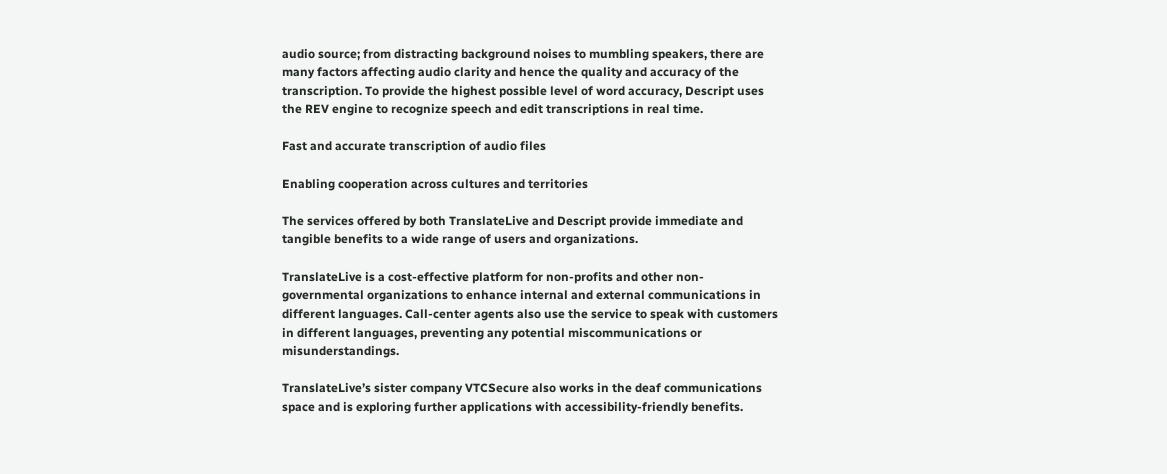audio source; from distracting background noises to mumbling speakers, there are many factors affecting audio clarity and hence the quality and accuracy of the transcription. To provide the highest possible level of word accuracy, Descript uses the REV engine to recognize speech and edit transcriptions in real time.

Fast and accurate transcription of audio files

Enabling cooperation across cultures and territories

The services offered by both TranslateLive and Descript provide immediate and tangible benefits to a wide range of users and organizations.

TranslateLive is a cost-effective platform for non-profits and other non-governmental organizations to enhance internal and external communications in different languages. Call-center agents also use the service to speak with customers in different languages, preventing any potential miscommunications or misunderstandings.

TranslateLive’s sister company VTCSecure also works in the deaf communications space and is exploring further applications with accessibility-friendly benefits.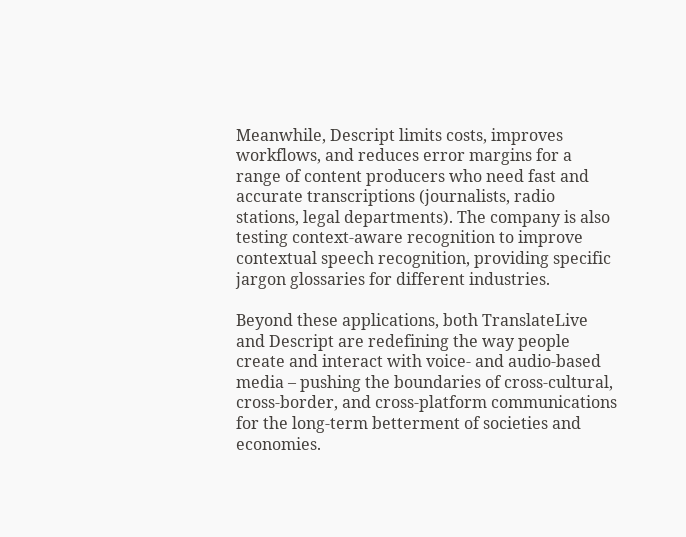Meanwhile, Descript limits costs, improves workflows, and reduces error margins for a range of content producers who need fast and accurate transcriptions (journalists, radio stations, legal departments). The company is also testing context-aware recognition to improve contextual speech recognition, providing specific jargon glossaries for different industries.

Beyond these applications, both TranslateLive and Descript are redefining the way people create and interact with voice- and audio-based media – pushing the boundaries of cross-cultural, cross-border, and cross-platform communications for the long-term betterment of societies and economies.